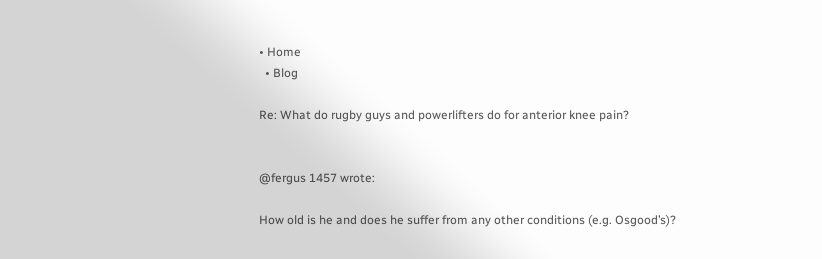• Home
  • Blog

Re: What do rugby guys and powerlifters do for anterior knee pain?


@fergus 1457 wrote:

How old is he and does he suffer from any other conditions (e.g. Osgood’s)?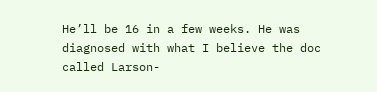He’ll be 16 in a few weeks. He was diagnosed with what I believe the doc called Larson-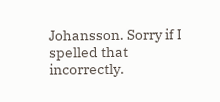Johansson. Sorry if I spelled that incorrectly.